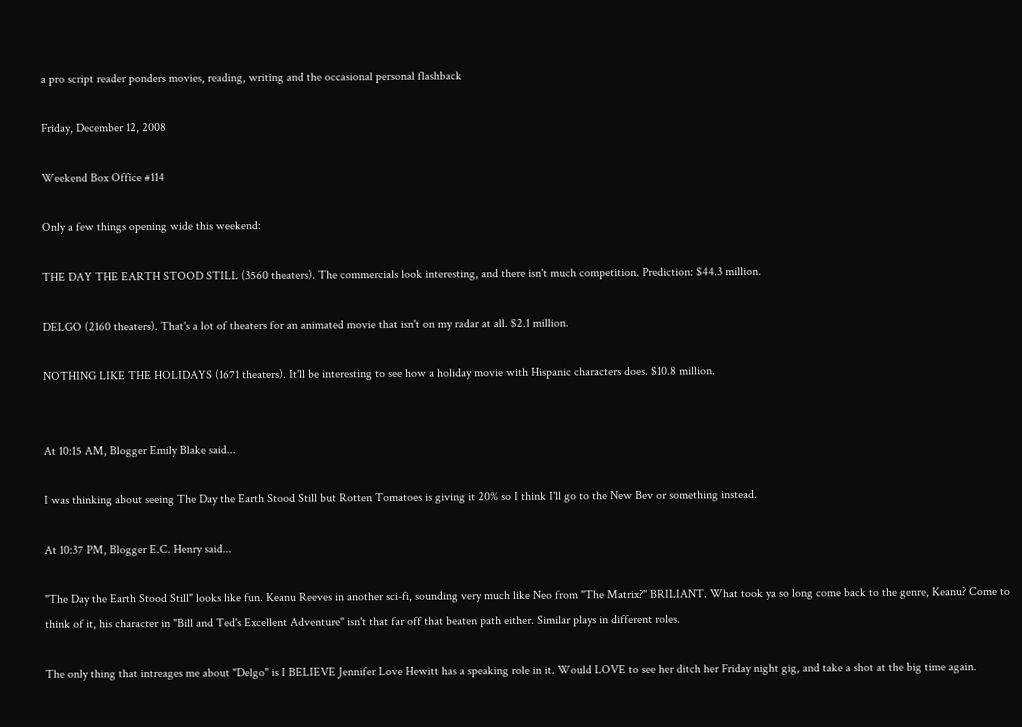a pro script reader ponders movies, reading, writing and the occasional personal flashback

Friday, December 12, 2008

Weekend Box Office #114

Only a few things opening wide this weekend:

THE DAY THE EARTH STOOD STILL (3560 theaters). The commercials look interesting, and there isn't much competition. Prediction: $44.3 million.

DELGO (2160 theaters). That's a lot of theaters for an animated movie that isn't on my radar at all. $2.1 million.

NOTHING LIKE THE HOLIDAYS (1671 theaters). It'll be interesting to see how a holiday movie with Hispanic characters does. $10.8 million.


At 10:15 AM, Blogger Emily Blake said...

I was thinking about seeing The Day the Earth Stood Still but Rotten Tomatoes is giving it 20% so I think I'll go to the New Bev or something instead.

At 10:37 PM, Blogger E.C. Henry said...

"The Day the Earth Stood Still" looks like fun. Keanu Reeves in another sci-fi, sounding very much like Neo from "The Matrix?" BRILIANT. What took ya so long come back to the genre, Keanu? Come to think of it, his character in "Bill and Ted's Excellent Adventure" isn't that far off that beaten path either. Similar plays in different roles.

The only thing that intreages me about "Delgo" is I BELIEVE Jennifer Love Hewitt has a speaking role in it. Would LOVE to see her ditch her Friday night gig, and take a shot at the big time again.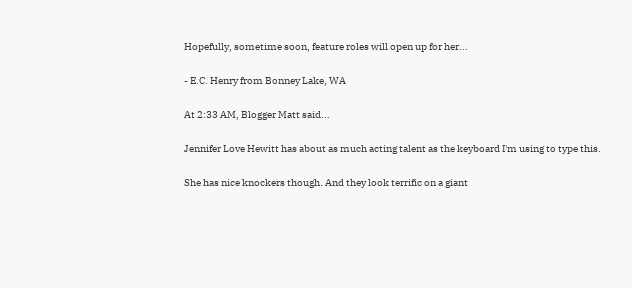Hopefully, sometime soon, feature roles will open up for her...

- E.C. Henry from Bonney Lake, WA

At 2:33 AM, Blogger Matt said...

Jennifer Love Hewitt has about as much acting talent as the keyboard I'm using to type this.

She has nice knockers though. And they look terrific on a giant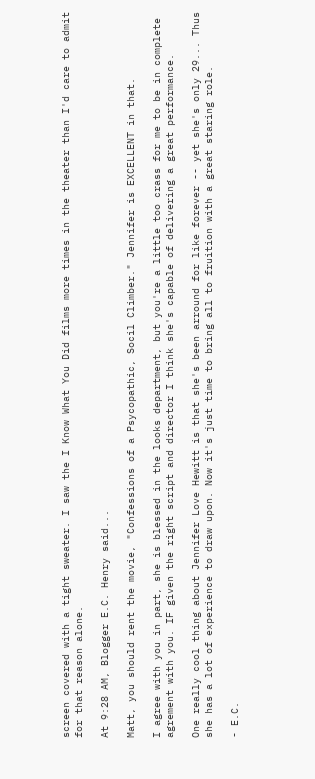screen covered with a tight sweater. I saw the I Know What You Did films more times in the theater than I'd care to admit for that reason alone.

At 9:28 AM, Blogger E.C. Henry said...

Matt, you should rent the movie, "Confessions of a Psycopathic, Socil Climber." Jennifer is EXCELLENT in that.

I agree with you in part, she is blessed in the looks department, but you're a little too crass for me to be in complete agrement with you. IF given the right script and director I think she's capable of delivering a great performance.

One really cool thing about Jennifer Love Hewitt is that she's been arround for like forever -- yet she's only 29... Thus she has a lot of experience to draw upon. Now it's just time to bring all to fruition with a great staring role.

- E.C.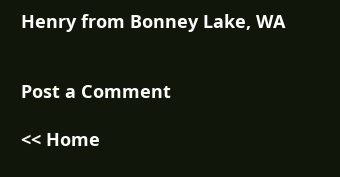Henry from Bonney Lake, WA


Post a Comment

<< Home